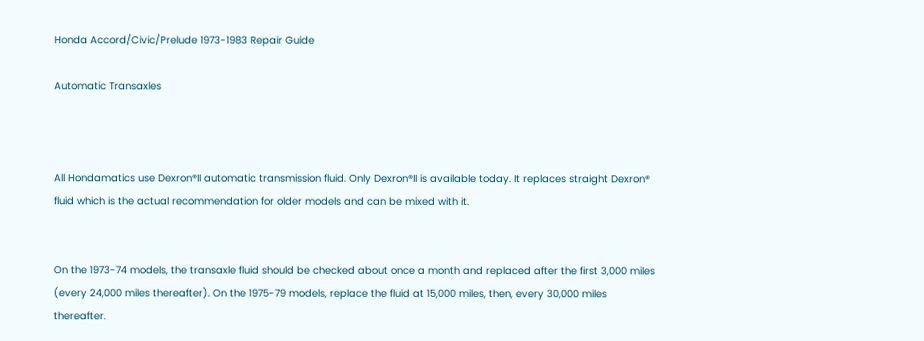Honda Accord/Civic/Prelude 1973-1983 Repair Guide

Automatic Transaxles



All Hondamatics use Dexron®II automatic transmission fluid. Only Dexron®II is available today. It replaces straight Dexron® fluid which is the actual recommendation for older models and can be mixed with it.


On the 1973-74 models, the transaxle fluid should be checked about once a month and replaced after the first 3,000 miles (every 24,000 miles thereafter). On the 1975-79 models, replace the fluid at 15,000 miles, then, every 30,000 miles thereafter.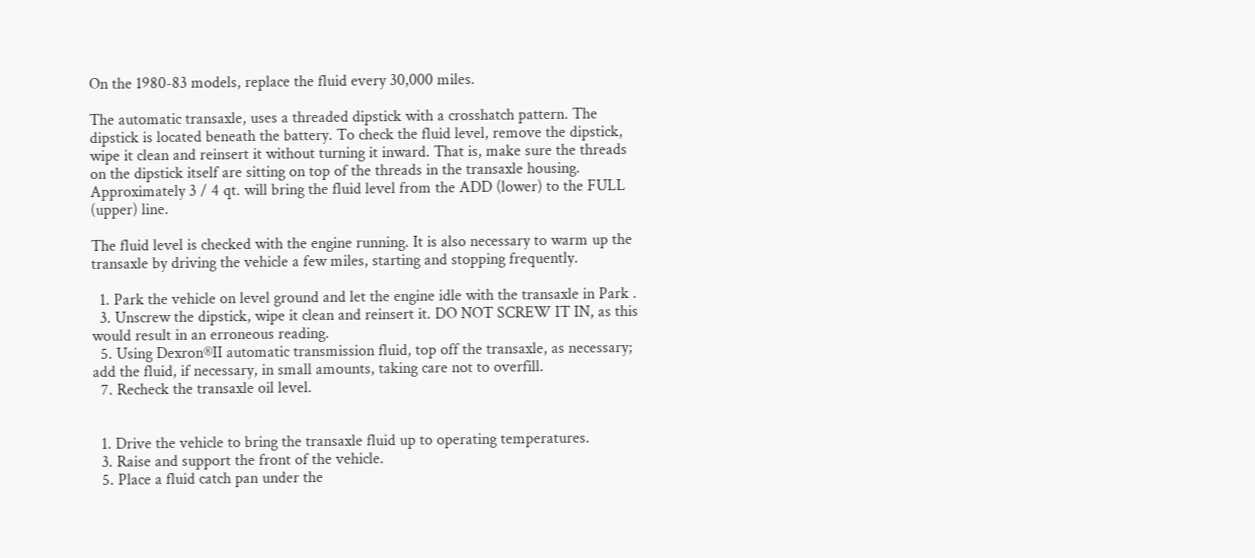On the 1980-83 models, replace the fluid every 30,000 miles.

The automatic transaxle, uses a threaded dipstick with a crosshatch pattern. The dipstick is located beneath the battery. To check the fluid level, remove the dipstick, wipe it clean and reinsert it without turning it inward. That is, make sure the threads on the dipstick itself are sitting on top of the threads in the transaxle housing. Approximately 3 / 4 qt. will bring the fluid level from the ADD (lower) to the FULL (upper) line.

The fluid level is checked with the engine running. It is also necessary to warm up the transaxle by driving the vehicle a few miles, starting and stopping frequently.

  1. Park the vehicle on level ground and let the engine idle with the transaxle in Park .
  3. Unscrew the dipstick, wipe it clean and reinsert it. DO NOT SCREW IT IN, as this would result in an erroneous reading.
  5. Using Dexron®II automatic transmission fluid, top off the transaxle, as necessary; add the fluid, if necessary, in small amounts, taking care not to overfill.
  7. Recheck the transaxle oil level.


  1. Drive the vehicle to bring the transaxle fluid up to operating temperatures.
  3. Raise and support the front of the vehicle.
  5. Place a fluid catch pan under the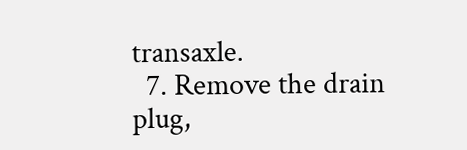transaxle.
  7. Remove the drain plug,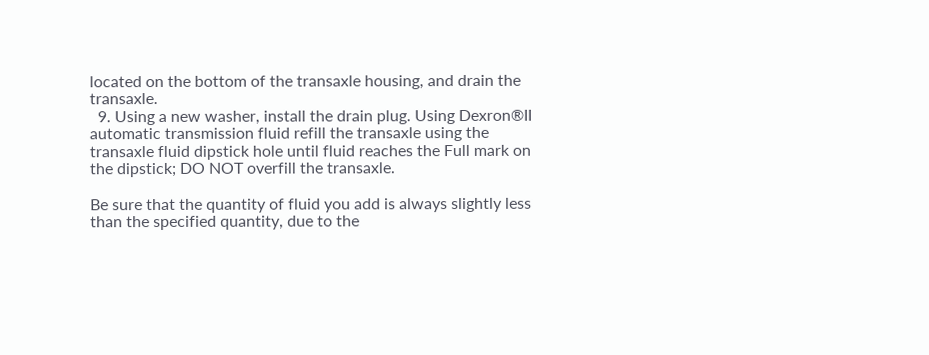located on the bottom of the transaxle housing, and drain the transaxle.
  9. Using a new washer, install the drain plug. Using Dexron®II automatic transmission fluid refill the transaxle using the transaxle fluid dipstick hole until fluid reaches the Full mark on the dipstick; DO NOT overfill the transaxle.

Be sure that the quantity of fluid you add is always slightly less than the specified quantity, due to the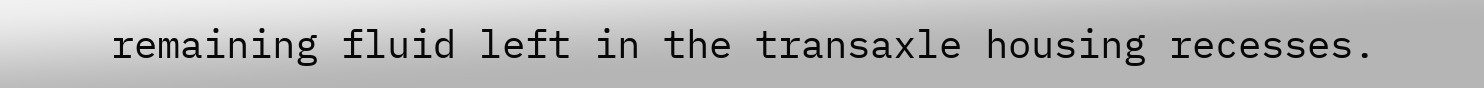remaining fluid left in the transaxle housing recesses.